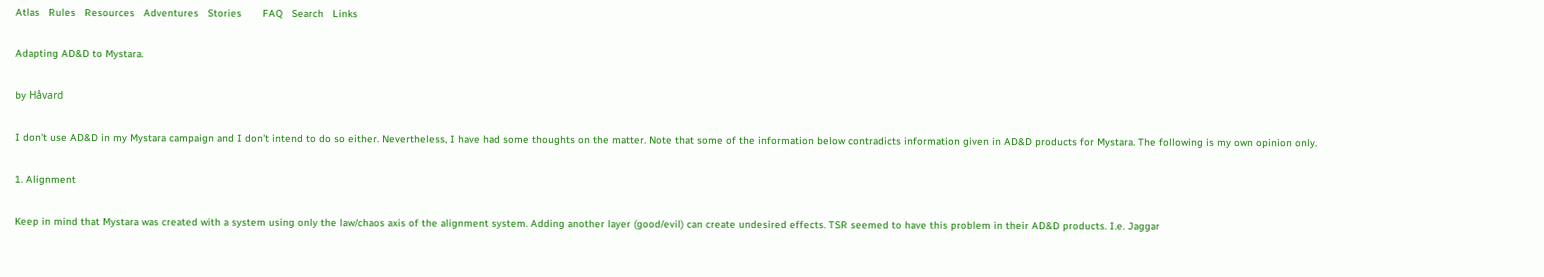Atlas   Rules   Resources   Adventures   Stories       FAQ   Search   Links

Adapting AD&D to Mystara.

by Håvard

I don't use AD&D in my Mystara campaign and I don't intend to do so either. Nevertheless, I have had some thoughts on the matter. Note that some of the information below contradicts information given in AD&D products for Mystara. The following is my own opinion only.

1. Alignment

Keep in mind that Mystara was created with a system using only the law/chaos axis of the alignment system. Adding another layer (good/evil) can create undesired effects. TSR seemed to have this problem in their AD&D products. I.e. Jaggar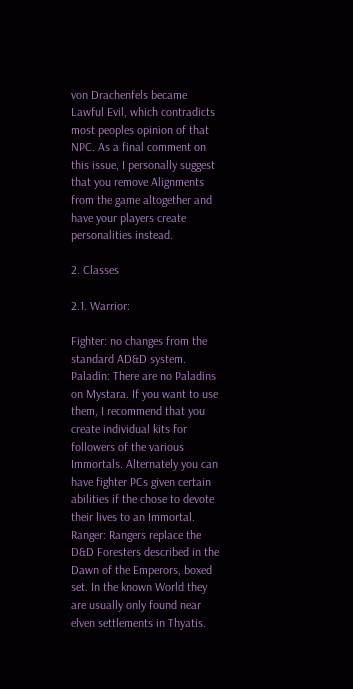von Drachenfels became Lawful Evil, which contradicts most peoples opinion of that NPC. As a final comment on this issue, I personally suggest that you remove Alignments from the game altogether and have your players create personalities instead.

2. Classes

2.1. Warrior:

Fighter: no changes from the standard AD&D system. Paladin: There are no Paladins on Mystara. If you want to use them, I recommend that you create individual kits for followers of the various Immortals. Alternately you can have fighter PCs given certain abilities if the chose to devote their lives to an Immortal. Ranger: Rangers replace the D&D Foresters described in the Dawn of the Emperors, boxed set. In the known World they are usually only found near elven settlements in Thyatis.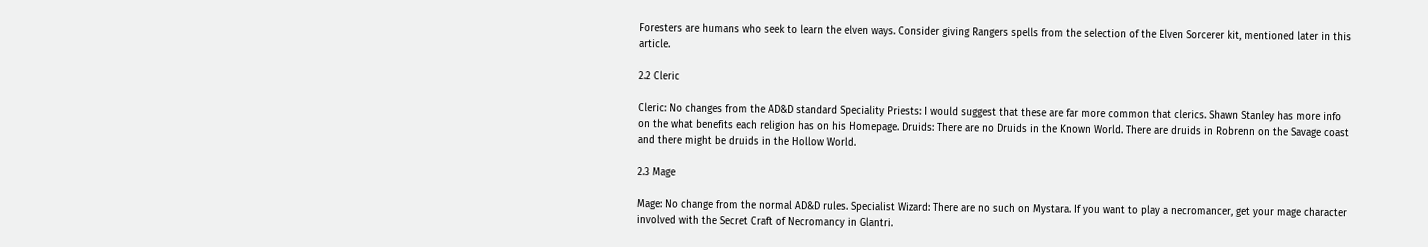Foresters are humans who seek to learn the elven ways. Consider giving Rangers spells from the selection of the Elven Sorcerer kit, mentioned later in this article.

2.2 Cleric

Cleric: No changes from the AD&D standard Speciality Priests: I would suggest that these are far more common that clerics. Shawn Stanley has more info on the what benefits each religion has on his Homepage. Druids: There are no Druids in the Known World. There are druids in Robrenn on the Savage coast and there might be druids in the Hollow World.

2.3 Mage

Mage: No change from the normal AD&D rules. Specialist Wizard: There are no such on Mystara. If you want to play a necromancer, get your mage character involved with the Secret Craft of Necromancy in Glantri.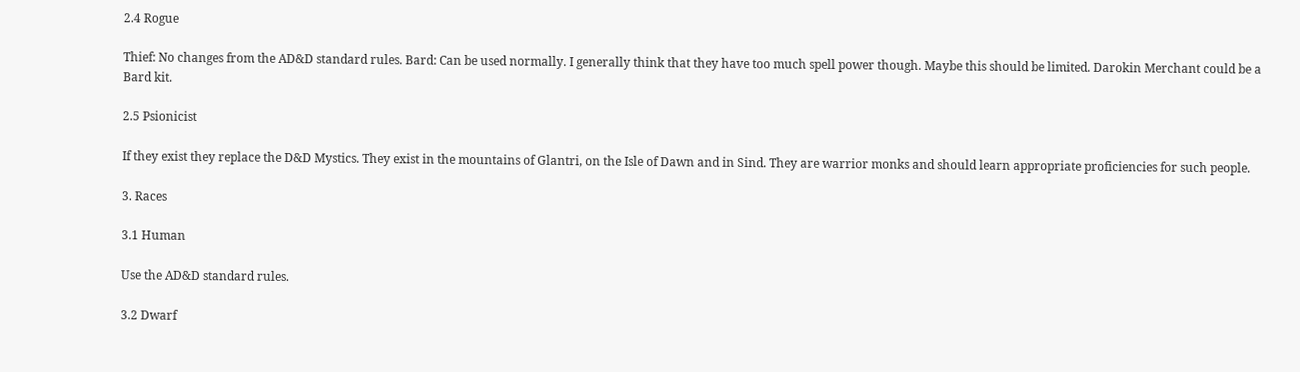2.4 Rogue

Thief: No changes from the AD&D standard rules. Bard: Can be used normally. I generally think that they have too much spell power though. Maybe this should be limited. Darokin Merchant could be a Bard kit.

2.5 Psionicist

If they exist they replace the D&D Mystics. They exist in the mountains of Glantri, on the Isle of Dawn and in Sind. They are warrior monks and should learn appropriate proficiencies for such people.

3. Races

3.1 Human

Use the AD&D standard rules.

3.2 Dwarf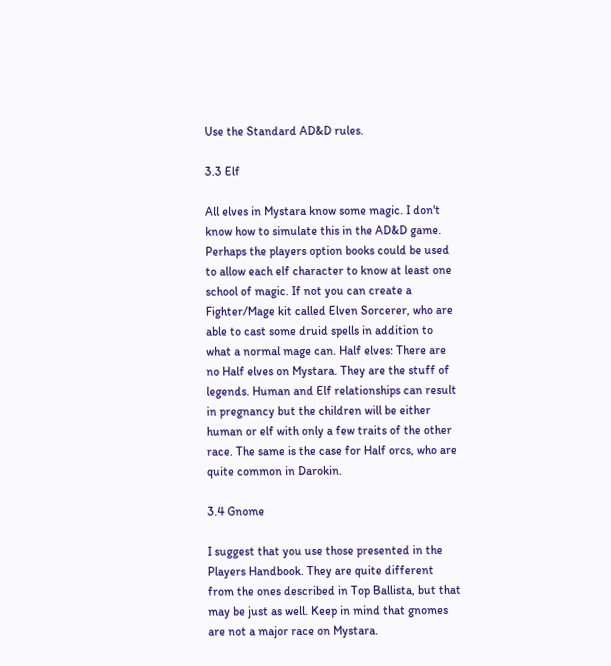Use the Standard AD&D rules.

3.3 Elf

All elves in Mystara know some magic. I don't know how to simulate this in the AD&D game. Perhaps the players option books could be used to allow each elf character to know at least one school of magic. If not you can create a Fighter/Mage kit called Elven Sorcerer, who are able to cast some druid spells in addition to what a normal mage can. Half elves: There are no Half elves on Mystara. They are the stuff of legends. Human and Elf relationships can result in pregnancy but the children will be either human or elf with only a few traits of the other race. The same is the case for Half orcs, who are quite common in Darokin.

3.4 Gnome

I suggest that you use those presented in the Players Handbook. They are quite different from the ones described in Top Ballista, but that may be just as well. Keep in mind that gnomes are not a major race on Mystara.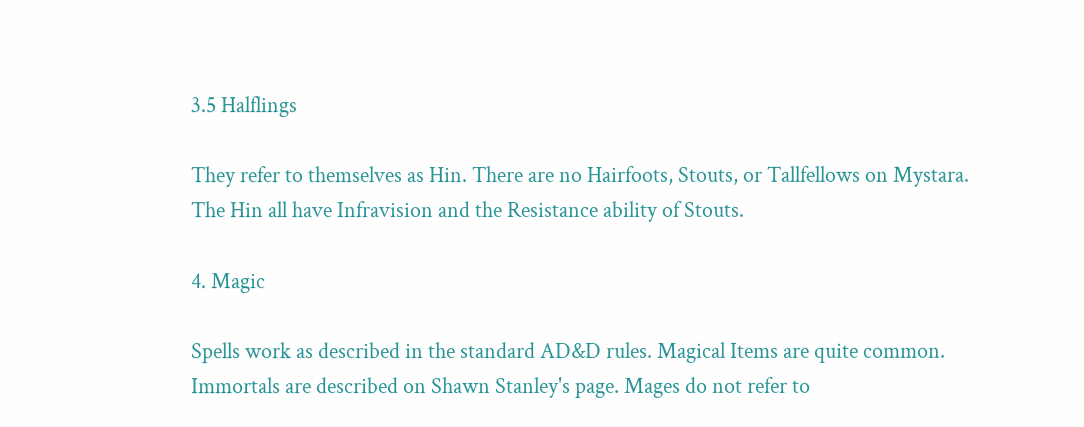3.5 Halflings

They refer to themselves as Hin. There are no Hairfoots, Stouts, or Tallfellows on Mystara. The Hin all have Infravision and the Resistance ability of Stouts.

4. Magic

Spells work as described in the standard AD&D rules. Magical Items are quite common. Immortals are described on Shawn Stanley's page. Mages do not refer to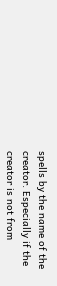spells by the name of the creator. Especially if the creator is not from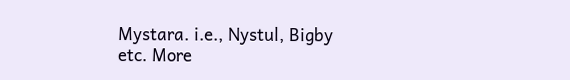Mystara. i.e., Nystul, Bigby etc. More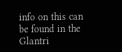info on this can be found in the Glantri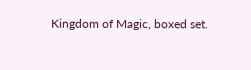Kingdom of Magic, boxed set.